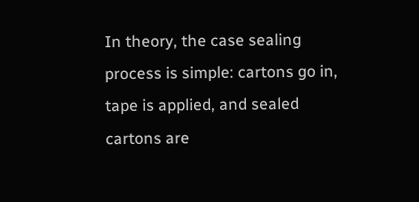In theory, the case sealing process is simple: cartons go in, tape is applied, and sealed cartons are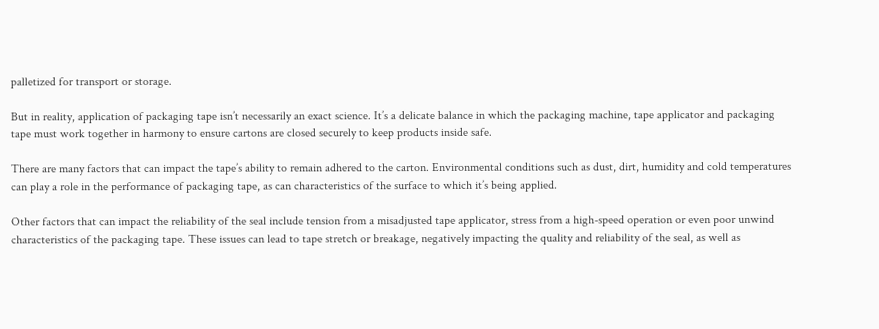palletized for transport or storage.

But in reality, application of packaging tape isn’t necessarily an exact science. It’s a delicate balance in which the packaging machine, tape applicator and packaging tape must work together in harmony to ensure cartons are closed securely to keep products inside safe.

There are many factors that can impact the tape’s ability to remain adhered to the carton. Environmental conditions such as dust, dirt, humidity and cold temperatures can play a role in the performance of packaging tape, as can characteristics of the surface to which it’s being applied.

Other factors that can impact the reliability of the seal include tension from a misadjusted tape applicator, stress from a high-speed operation or even poor unwind characteristics of the packaging tape. These issues can lead to tape stretch or breakage, negatively impacting the quality and reliability of the seal, as well as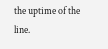the uptime of the line.